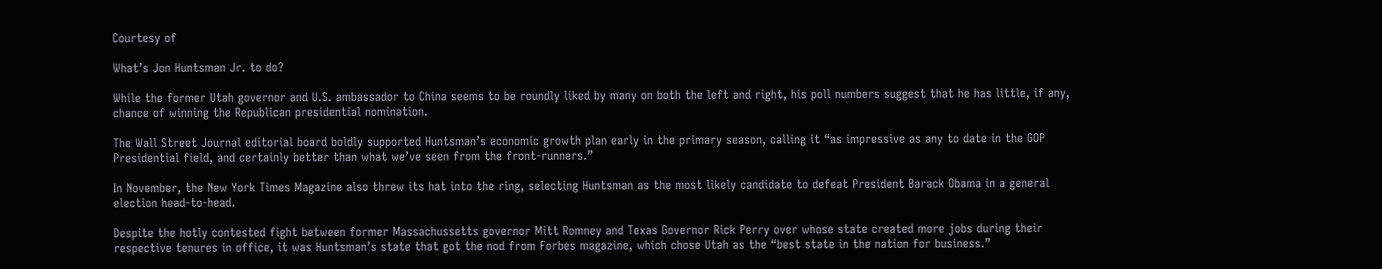Courtesy of

What’s Jon Huntsman Jr. to do?

While the former Utah governor and U.S. ambassador to China seems to be roundly liked by many on both the left and right, his poll numbers suggest that he has little, if any, chance of winning the Republican presidential nomination.

The Wall Street Journal editorial board boldly supported Huntsman’s economic growth plan early in the primary season, calling it “as impressive as any to date in the GOP Presidential field, and certainly better than what we’ve seen from the front-runners.”

In November, the New York Times Magazine also threw its hat into the ring, selecting Huntsman as the most likely candidate to defeat President Barack Obama in a general election head-to-head.

Despite the hotly contested fight between former Massachussetts governor Mitt Romney and Texas Governor Rick Perry over whose state created more jobs during their respective tenures in office, it was Huntsman’s state that got the nod from Forbes magazine, which chose Utah as the “best state in the nation for business.”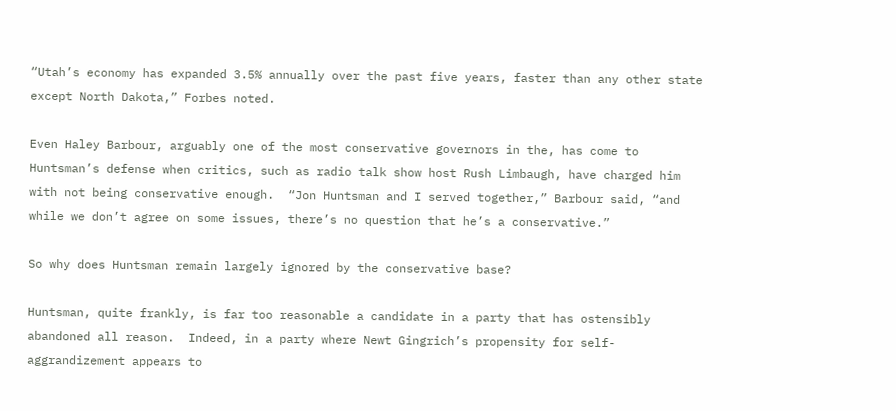“Utah’s economy has expanded 3.5% annually over the past five years, faster than any other state except North Dakota,” Forbes noted.

Even Haley Barbour, arguably one of the most conservative governors in the, has come to Huntsman’s defense when critics, such as radio talk show host Rush Limbaugh, have charged him with not being conservative enough.  “Jon Huntsman and I served together,” Barbour said, “and while we don’t agree on some issues, there’s no question that he’s a conservative.”

So why does Huntsman remain largely ignored by the conservative base?

Huntsman, quite frankly, is far too reasonable a candidate in a party that has ostensibly abandoned all reason.  Indeed, in a party where Newt Gingrich’s propensity for self-aggrandizement appears to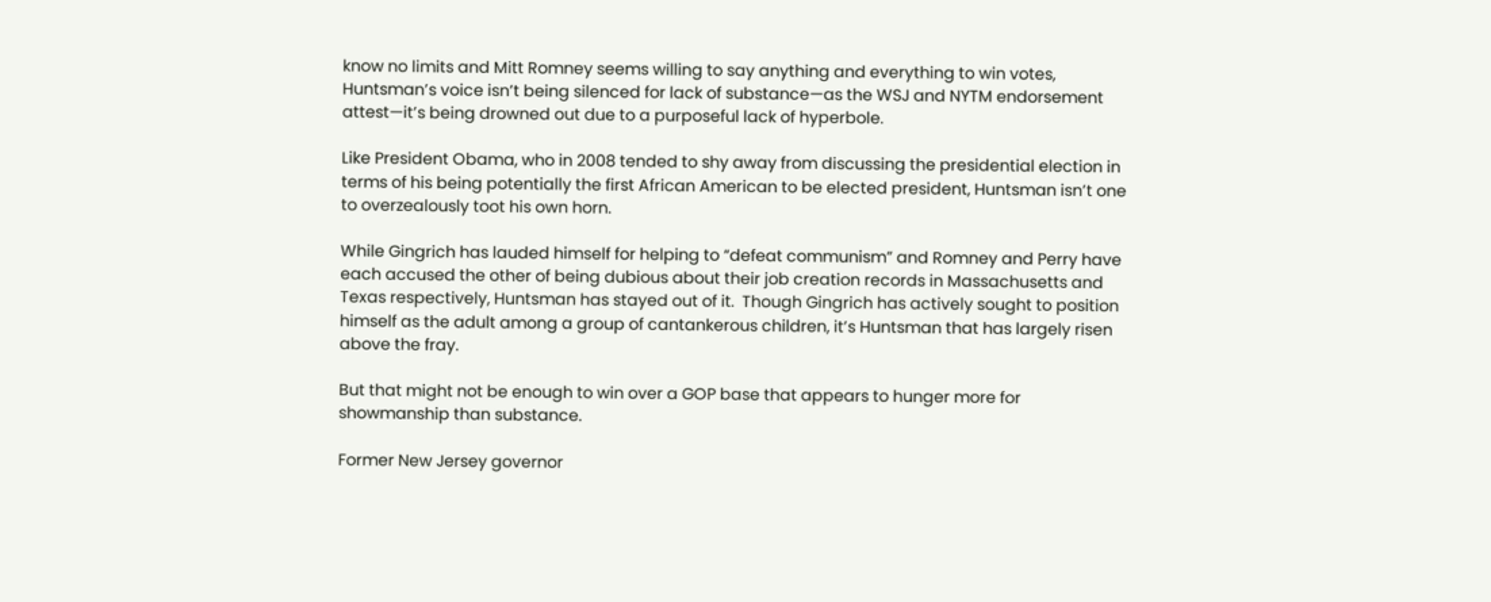know no limits and Mitt Romney seems willing to say anything and everything to win votes, Huntsman’s voice isn’t being silenced for lack of substance—as the WSJ and NYTM endorsement attest—it’s being drowned out due to a purposeful lack of hyperbole.

Like President Obama, who in 2008 tended to shy away from discussing the presidential election in terms of his being potentially the first African American to be elected president, Huntsman isn’t one to overzealously toot his own horn.

While Gingrich has lauded himself for helping to “defeat communism” and Romney and Perry have each accused the other of being dubious about their job creation records in Massachusetts and Texas respectively, Huntsman has stayed out of it.  Though Gingrich has actively sought to position himself as the adult among a group of cantankerous children, it’s Huntsman that has largely risen above the fray.

But that might not be enough to win over a GOP base that appears to hunger more for showmanship than substance.

Former New Jersey governor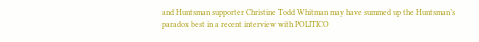and Huntsman supporter Christine Todd Whitman may have summed up the Huntsman’s paradox best in a recent interview with POLITICO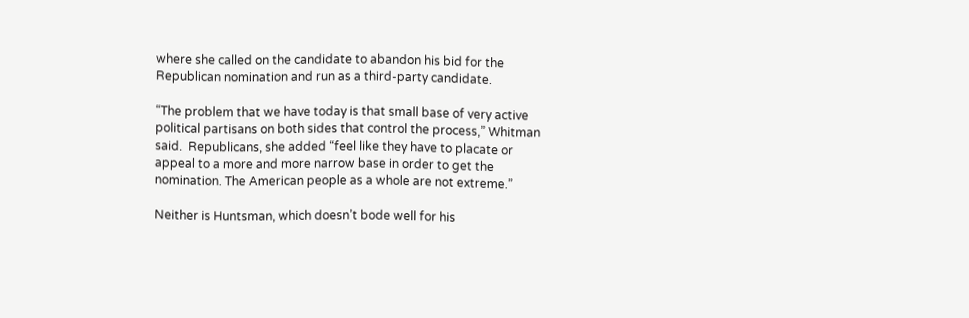where she called on the candidate to abandon his bid for the Republican nomination and run as a third-party candidate.

“The problem that we have today is that small base of very active political partisans on both sides that control the process,” Whitman said.  Republicans, she added “feel like they have to placate or appeal to a more and more narrow base in order to get the nomination. The American people as a whole are not extreme.”

Neither is Huntsman, which doesn’t bode well for his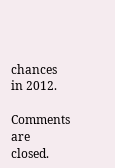chances in 2012.

Comments are closed.